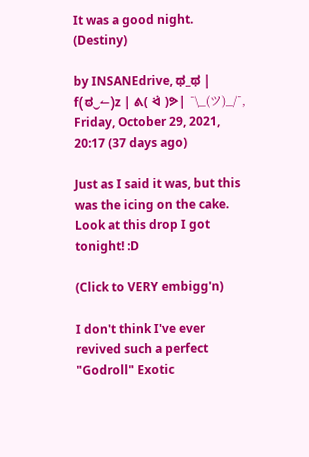It was a good night. (Destiny)

by INSANEdrive, ಥ_ಥ | f(ಠ‿↼)z | ᕕ( ᐛ )ᕗ| ¯\_(ツ)_/¯, Friday, October 29, 2021, 20:17 (37 days ago)

Just as I said it was, but this was the icing on the cake. Look at this drop I got tonight! :D

(Click to VERY embigg'n)

I don't think I've ever revived such a perfect "Godroll" Exotic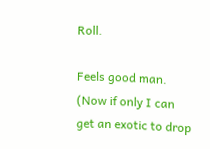Roll.

Feels good man. (Now if only I can get an exotic to drop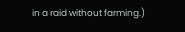in a raid without farming.)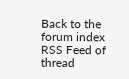Back to the forum index
RSS Feed of thread